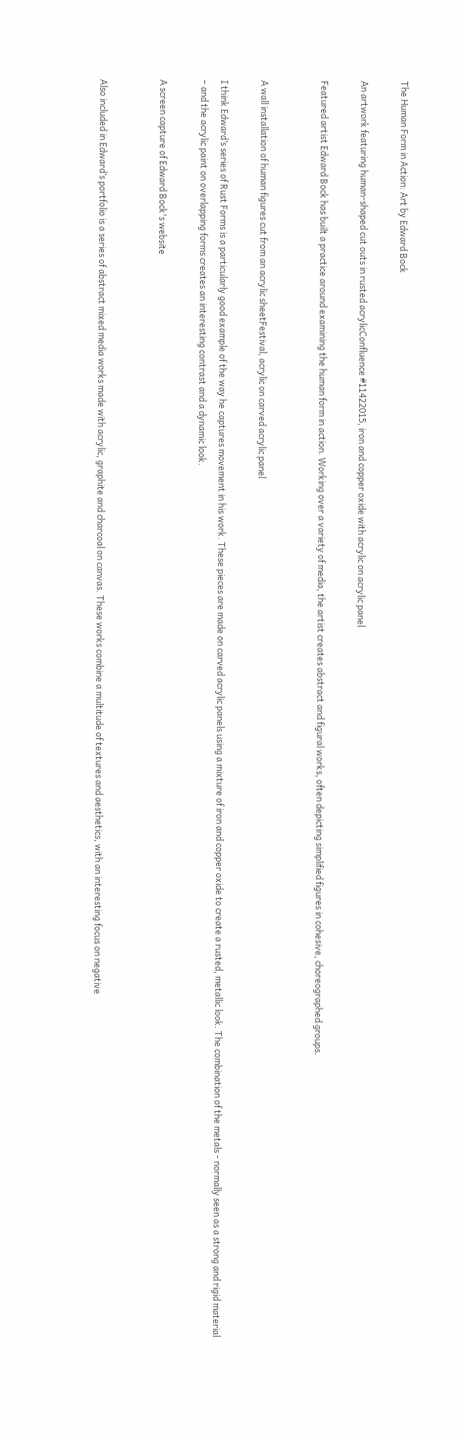The Human Form in Action: Art by Edward Bock

An artwork featuring human-shaped cut outs in rusted acrylicConfluence #11422015, iron and copper oxide with acrylic on acrylic panel

Featured artist Edward Bock has built a practice around examining the human form in action. Working over a variety of media, the artist creates abstract and figural works, often depicting simplified figures in cohesive, choreographed groups.


A wall installation of human figures cut from an acrylic sheetFestival, acrylic on carved acrylic panel

I think Edward’s series of Rust Forms is a particularly good example of the way he captures movement in his work. These pieces are made on carved acrylic panels using a mixture of iron and copper oxide to create a rusted, metallic look. The combination of the metals - normally seen as a strong and rigid material – and the acrylic paint on overlapping forms creates an interesting contrast and a dynamic look.

A screen capture of Edward Bock's website


Also included in Edward’s portfolio is a series of abstract mixed media works made with acrylic, graphite and charcoal on canvas. These works combine a multitude of textures and aesthetics, with an interesting focus on negative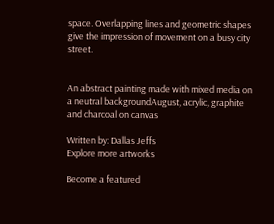space. Overlapping lines and geometric shapes give the impression of movement on a busy city street.


An abstract painting made with mixed media on a neutral backgroundAugust, acrylic, graphite and charcoal on canvas

Written by: Dallas Jeffs
Explore more artworks

Become a featured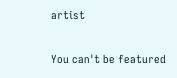artist

You can't be featured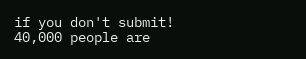if you don't submit!
40,000 people are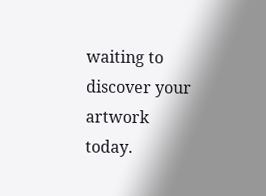waiting to discover your artwork today.